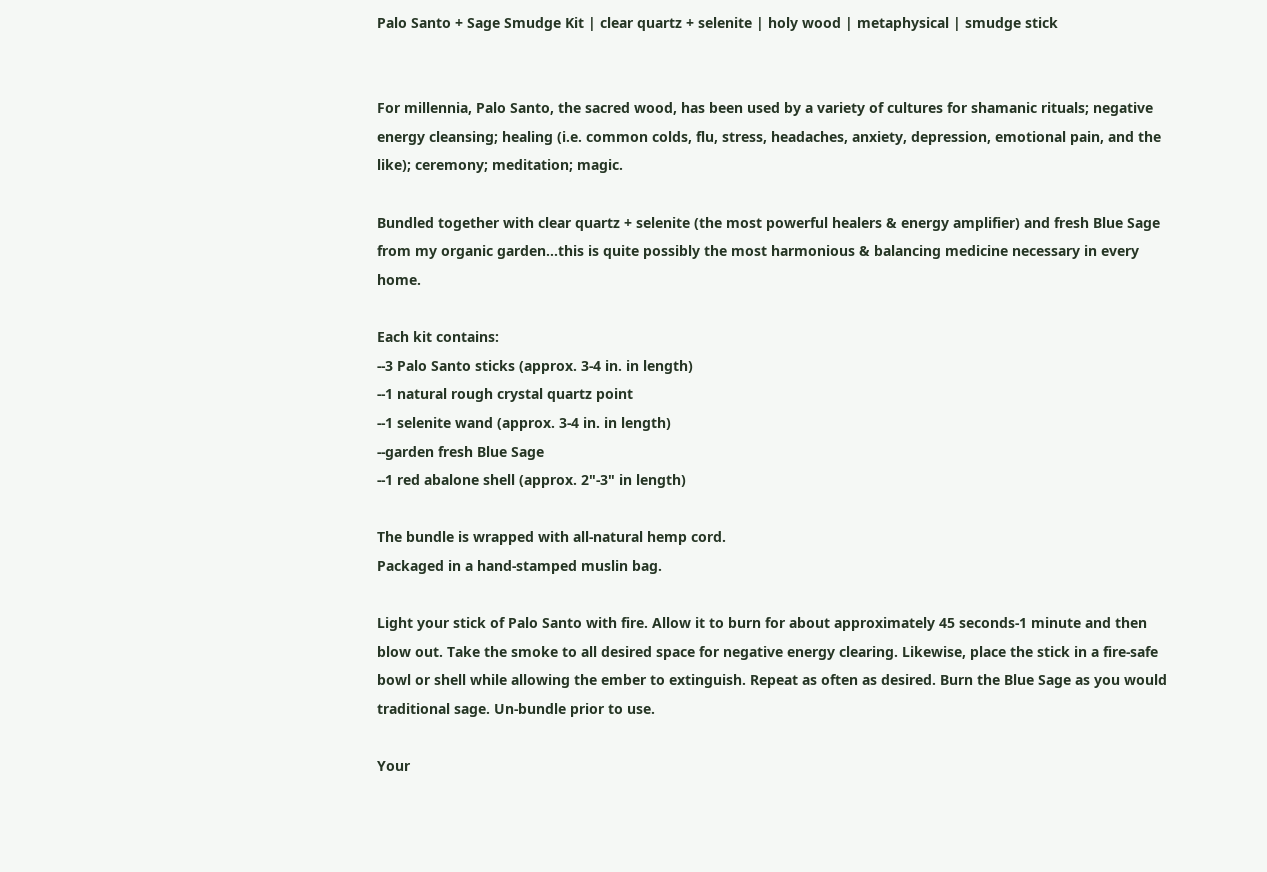Palo Santo + Sage Smudge Kit | clear quartz + selenite | holy wood | metaphysical | smudge stick


For millennia, Palo Santo, the sacred wood, has been used by a variety of cultures for shamanic rituals; negative energy cleansing; healing (i.e. common colds, flu, stress, headaches, anxiety, depression, emotional pain, and the like); ceremony; meditation; magic.

Bundled together with clear quartz + selenite (the most powerful healers & energy amplifier) and fresh Blue Sage from my organic garden...this is quite possibly the most harmonious & balancing medicine necessary in every home.

Each kit contains:
--3 Palo Santo sticks (approx. 3-4 in. in length)
--1 natural rough crystal quartz point
--1 selenite wand (approx. 3-4 in. in length)
--garden fresh Blue Sage
--1 red abalone shell (approx. 2"-3" in length)

The bundle is wrapped with all-natural hemp cord.
Packaged in a hand-stamped muslin bag.

Light your stick of Palo Santo with fire. Allow it to burn for about approximately 45 seconds-1 minute and then blow out. Take the smoke to all desired space for negative energy clearing. Likewise, place the stick in a fire-safe bowl or shell while allowing the ember to extinguish. Repeat as often as desired. Burn the Blue Sage as you would traditional sage. Un-bundle prior to use.

Your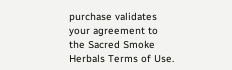purchase validates your agreement to the Sacred Smoke Herbals Terms of Use.